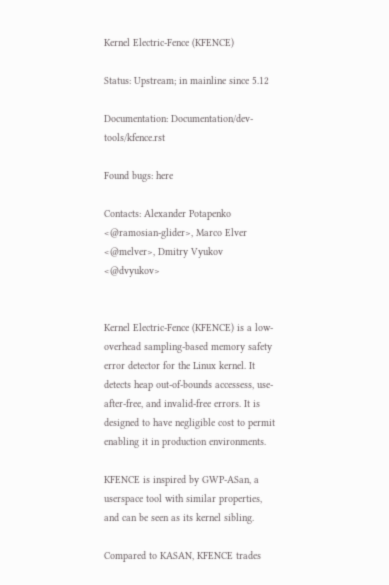Kernel Electric-Fence (KFENCE)

Status: Upstream; in mainline since 5.12

Documentation: Documentation/dev-tools/kfence.rst

Found bugs: here

Contacts: Alexander Potapenko <@ramosian-glider>, Marco Elver <@melver>, Dmitry Vyukov <@dvyukov>


Kernel Electric-Fence (KFENCE) is a low-overhead sampling-based memory safety error detector for the Linux kernel. It detects heap out-of-bounds accessess, use-after-free, and invalid-free errors. It is designed to have negligible cost to permit enabling it in production environments.

KFENCE is inspired by GWP-ASan, a userspace tool with similar properties, and can be seen as its kernel sibling.

Compared to KASAN, KFENCE trades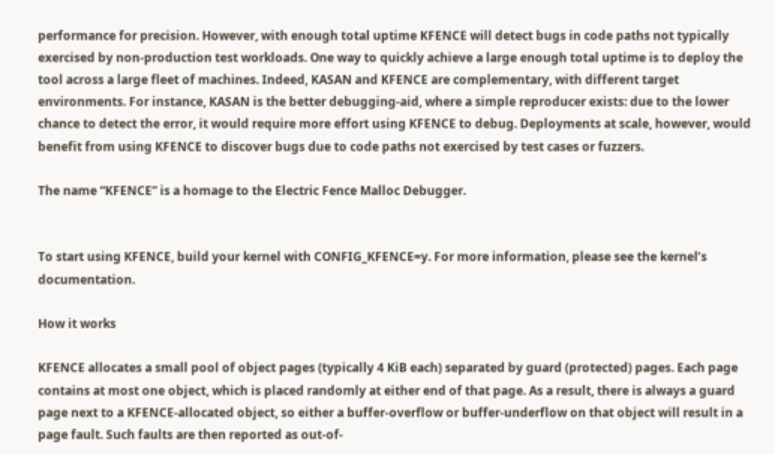performance for precision. However, with enough total uptime KFENCE will detect bugs in code paths not typically exercised by non-production test workloads. One way to quickly achieve a large enough total uptime is to deploy the tool across a large fleet of machines. Indeed, KASAN and KFENCE are complementary, with different target environments. For instance, KASAN is the better debugging-aid, where a simple reproducer exists: due to the lower chance to detect the error, it would require more effort using KFENCE to debug. Deployments at scale, however, would benefit from using KFENCE to discover bugs due to code paths not exercised by test cases or fuzzers.

The name “KFENCE” is a homage to the Electric Fence Malloc Debugger.


To start using KFENCE, build your kernel with CONFIG_KFENCE=y. For more information, please see the kernel’s documentation.

How it works

KFENCE allocates a small pool of object pages (typically 4 KiB each) separated by guard (protected) pages. Each page contains at most one object, which is placed randomly at either end of that page. As a result, there is always a guard page next to a KFENCE-allocated object, so either a buffer-overflow or buffer-underflow on that object will result in a page fault. Such faults are then reported as out-of-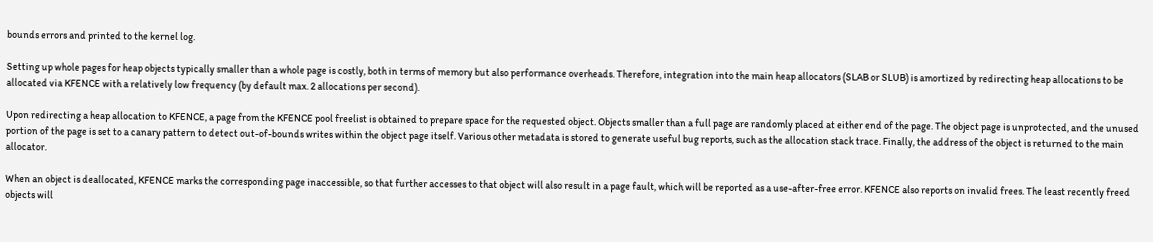bounds errors and printed to the kernel log.

Setting up whole pages for heap objects typically smaller than a whole page is costly, both in terms of memory but also performance overheads. Therefore, integration into the main heap allocators (SLAB or SLUB) is amortized by redirecting heap allocations to be allocated via KFENCE with a relatively low frequency (by default max. 2 allocations per second).

Upon redirecting a heap allocation to KFENCE, a page from the KFENCE pool freelist is obtained to prepare space for the requested object. Objects smaller than a full page are randomly placed at either end of the page. The object page is unprotected, and the unused portion of the page is set to a canary pattern to detect out-of-bounds writes within the object page itself. Various other metadata is stored to generate useful bug reports, such as the allocation stack trace. Finally, the address of the object is returned to the main allocator.

When an object is deallocated, KFENCE marks the corresponding page inaccessible, so that further accesses to that object will also result in a page fault, which will be reported as a use-after-free error. KFENCE also reports on invalid frees. The least recently freed objects will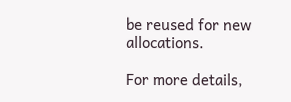be reused for new allocations.

For more details,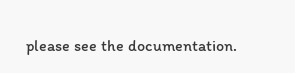please see the documentation.